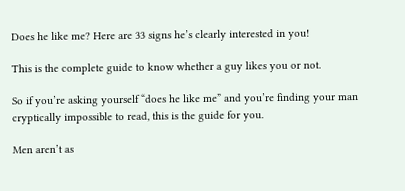Does he like me? Here are 33 signs he’s clearly interested in you!

This is the complete guide to know whether a guy likes you or not.

So if you’re asking yourself “does he like me” and you’re finding your man cryptically impossible to read, this is the guide for you.

Men aren’t as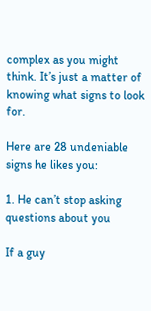complex as you might think. It’s just a matter of knowing what signs to look for.

Here are 28 undeniable signs he likes you:

1. He can’t stop asking questions about you

If a guy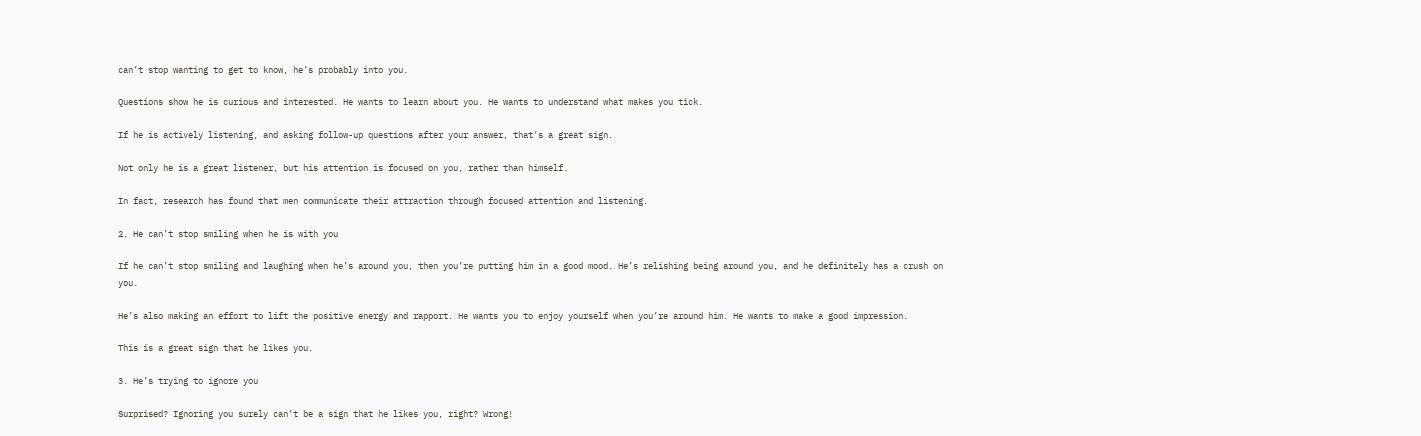can’t stop wanting to get to know, he’s probably into you.

Questions show he is curious and interested. He wants to learn about you. He wants to understand what makes you tick.

If he is actively listening, and asking follow-up questions after your answer, that’s a great sign.

Not only he is a great listener, but his attention is focused on you, rather than himself.

In fact, research has found that men communicate their attraction through focused attention and listening.

2. He can’t stop smiling when he is with you

If he can’t stop smiling and laughing when he’s around you, then you’re putting him in a good mood. He’s relishing being around you, and he definitely has a crush on you.

He’s also making an effort to lift the positive energy and rapport. He wants you to enjoy yourself when you’re around him. He wants to make a good impression.

This is a great sign that he likes you.

3. He’s trying to ignore you

Surprised? Ignoring you surely can’t be a sign that he likes you, right? Wrong!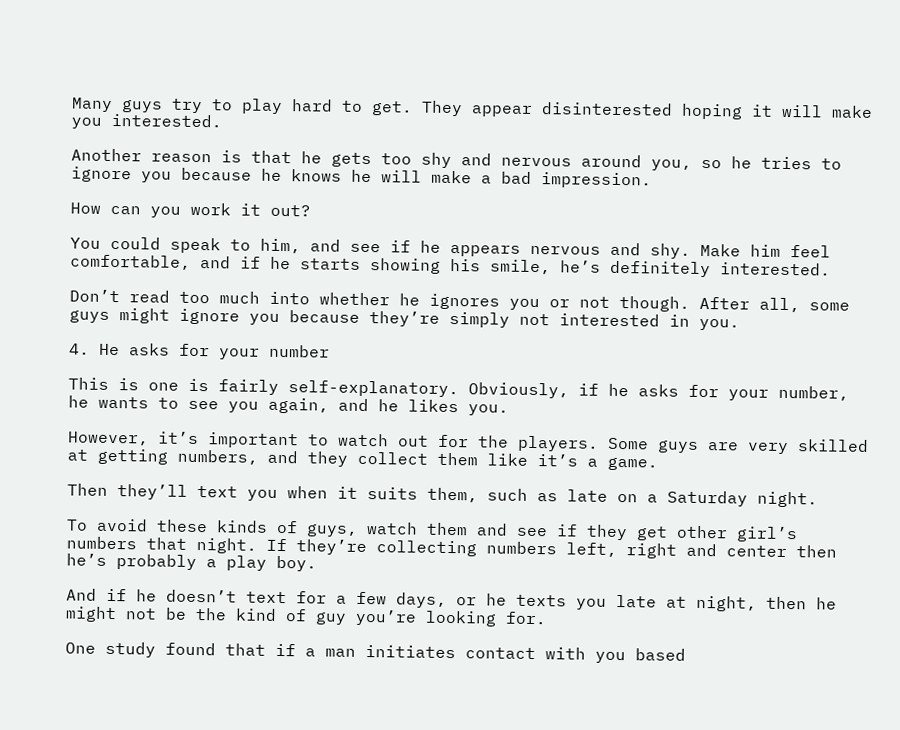Many guys try to play hard to get. They appear disinterested hoping it will make you interested.

Another reason is that he gets too shy and nervous around you, so he tries to ignore you because he knows he will make a bad impression.

How can you work it out?

You could speak to him, and see if he appears nervous and shy. Make him feel comfortable, and if he starts showing his smile, he’s definitely interested.

Don’t read too much into whether he ignores you or not though. After all, some guys might ignore you because they’re simply not interested in you.

4. He asks for your number

This is one is fairly self-explanatory. Obviously, if he asks for your number, he wants to see you again, and he likes you.

However, it’s important to watch out for the players. Some guys are very skilled at getting numbers, and they collect them like it’s a game.

Then they’ll text you when it suits them, such as late on a Saturday night.

To avoid these kinds of guys, watch them and see if they get other girl’s numbers that night. If they’re collecting numbers left, right and center then he’s probably a play boy.

And if he doesn’t text for a few days, or he texts you late at night, then he might not be the kind of guy you’re looking for.

One study found that if a man initiates contact with you based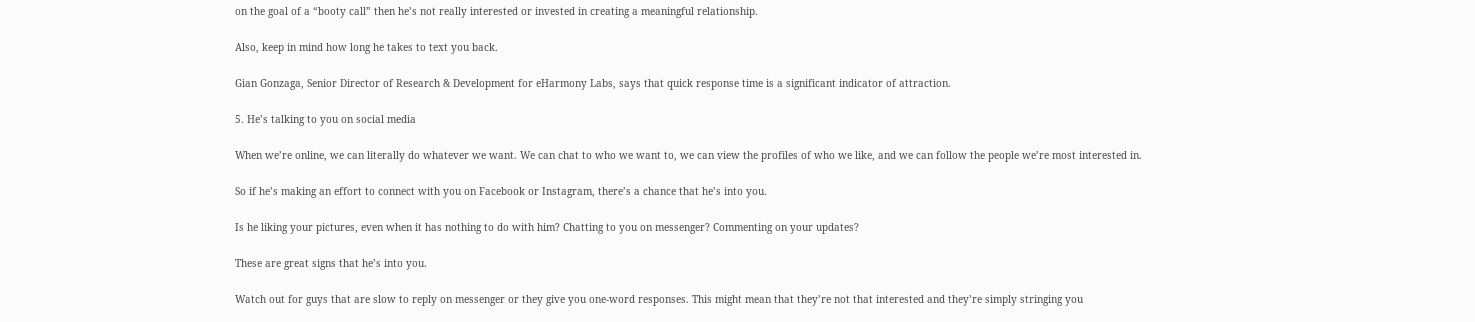on the goal of a “booty call” then he’s not really interested or invested in creating a meaningful relationship.

Also, keep in mind how long he takes to text you back.

Gian Gonzaga, Senior Director of Research & Development for eHarmony Labs, says that quick response time is a significant indicator of attraction.

5. He’s talking to you on social media

When we’re online, we can literally do whatever we want. We can chat to who we want to, we can view the profiles of who we like, and we can follow the people we’re most interested in.

So if he’s making an effort to connect with you on Facebook or Instagram, there’s a chance that he’s into you.

Is he liking your pictures, even when it has nothing to do with him? Chatting to you on messenger? Commenting on your updates?

These are great signs that he’s into you.

Watch out for guys that are slow to reply on messenger or they give you one-word responses. This might mean that they’re not that interested and they’re simply stringing you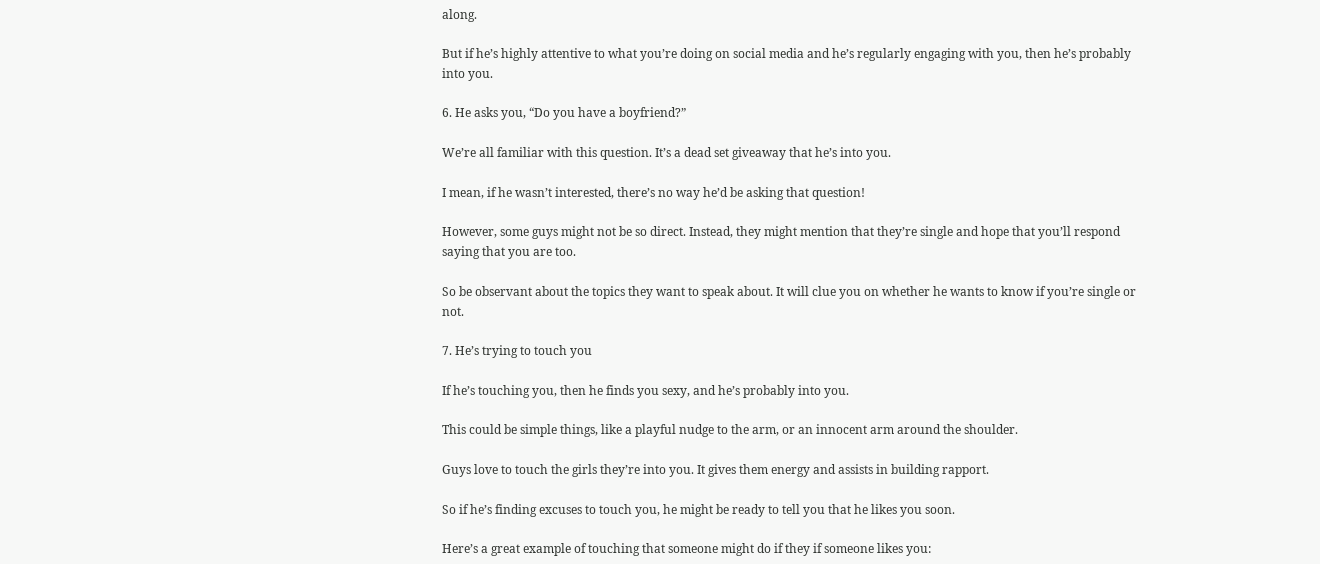along.

But if he’s highly attentive to what you’re doing on social media and he’s regularly engaging with you, then he’s probably into you.

6. He asks you, “Do you have a boyfriend?”

We’re all familiar with this question. It’s a dead set giveaway that he’s into you.

I mean, if he wasn’t interested, there’s no way he’d be asking that question!

However, some guys might not be so direct. Instead, they might mention that they’re single and hope that you’ll respond saying that you are too.

So be observant about the topics they want to speak about. It will clue you on whether he wants to know if you’re single or not.

7. He’s trying to touch you

If he’s touching you, then he finds you sexy, and he’s probably into you.

This could be simple things, like a playful nudge to the arm, or an innocent arm around the shoulder.

Guys love to touch the girls they’re into you. It gives them energy and assists in building rapport.

So if he’s finding excuses to touch you, he might be ready to tell you that he likes you soon.

Here’s a great example of touching that someone might do if they if someone likes you: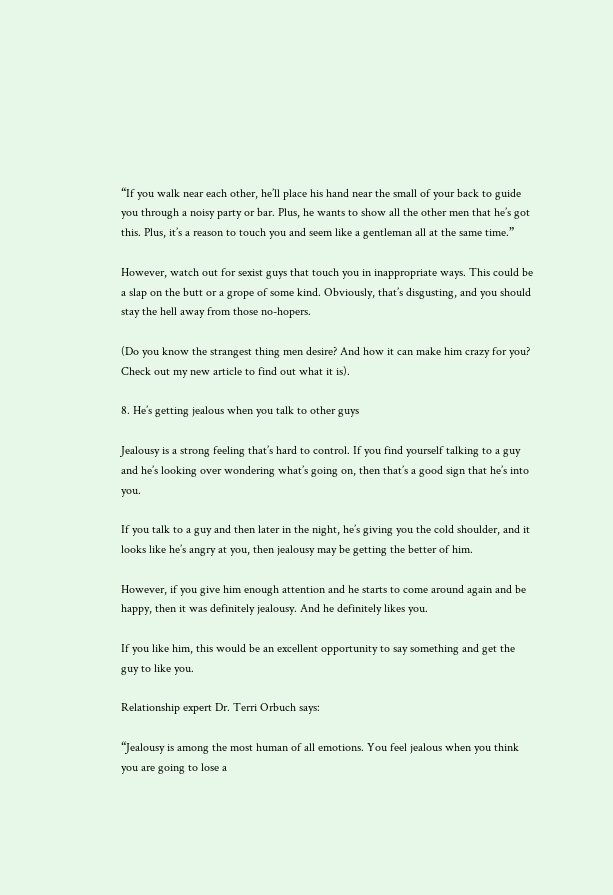“If you walk near each other, he’ll place his hand near the small of your back to guide you through a noisy party or bar. Plus, he wants to show all the other men that he’s got this. Plus, it’s a reason to touch you and seem like a gentleman all at the same time.”

However, watch out for sexist guys that touch you in inappropriate ways. This could be a slap on the butt or a grope of some kind. Obviously, that’s disgusting, and you should stay the hell away from those no-hopers.

(Do you know the strangest thing men desire? And how it can make him crazy for you? Check out my new article to find out what it is).

8. He’s getting jealous when you talk to other guys

Jealousy is a strong feeling that’s hard to control. If you find yourself talking to a guy and he’s looking over wondering what’s going on, then that’s a good sign that he’s into you.

If you talk to a guy and then later in the night, he’s giving you the cold shoulder, and it looks like he’s angry at you, then jealousy may be getting the better of him.

However, if you give him enough attention and he starts to come around again and be happy, then it was definitely jealousy. And he definitely likes you.

If you like him, this would be an excellent opportunity to say something and get the guy to like you.

Relationship expert Dr. Terri Orbuch says:

“Jealousy is among the most human of all emotions. You feel jealous when you think you are going to lose a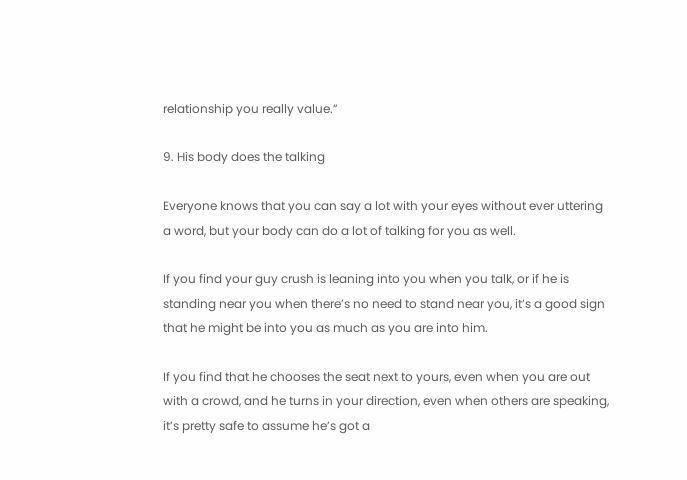relationship you really value.”

9. His body does the talking

Everyone knows that you can say a lot with your eyes without ever uttering a word, but your body can do a lot of talking for you as well.

If you find your guy crush is leaning into you when you talk, or if he is standing near you when there’s no need to stand near you, it’s a good sign that he might be into you as much as you are into him.

If you find that he chooses the seat next to yours, even when you are out with a crowd, and he turns in your direction, even when others are speaking, it’s pretty safe to assume he’s got a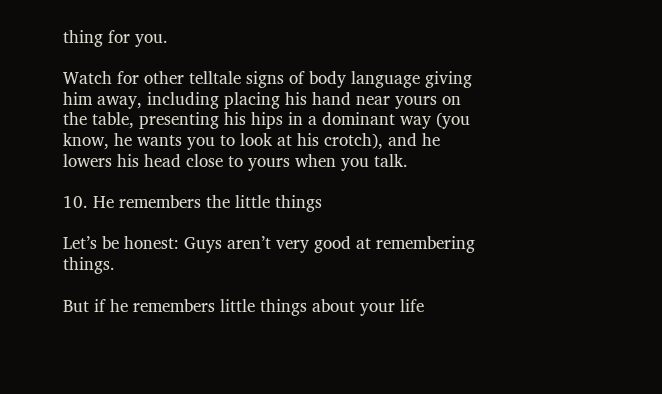thing for you.

Watch for other telltale signs of body language giving him away, including placing his hand near yours on the table, presenting his hips in a dominant way (you know, he wants you to look at his crotch), and he lowers his head close to yours when you talk.

10. He remembers the little things

Let’s be honest: Guys aren’t very good at remembering things.

But if he remembers little things about your life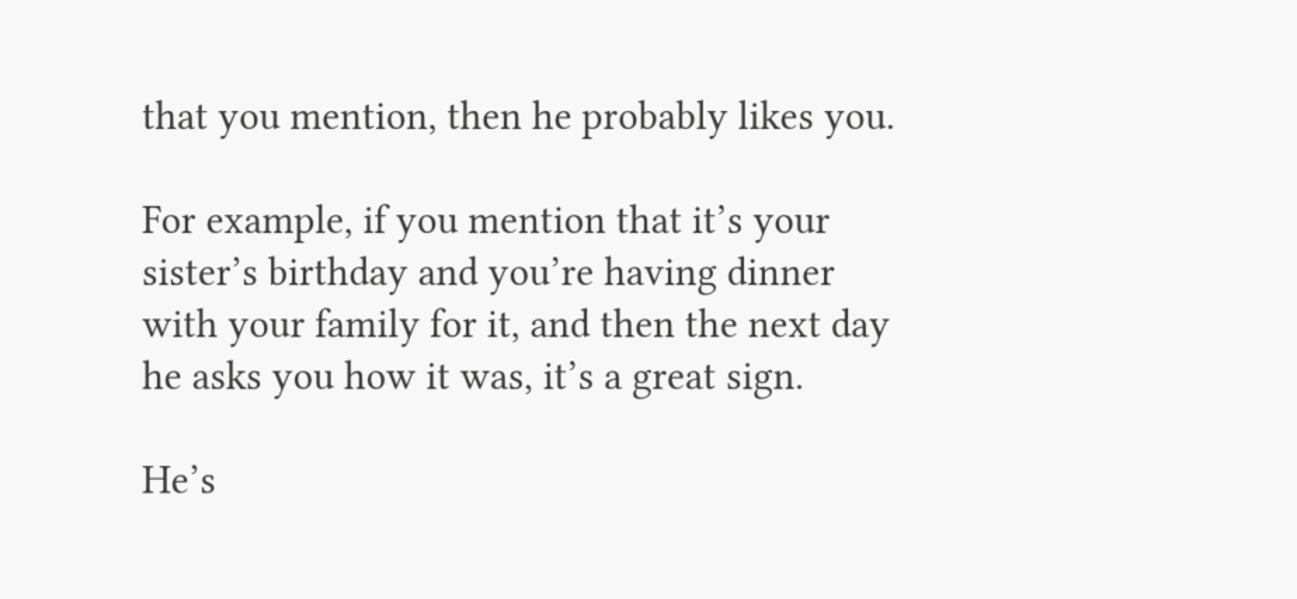that you mention, then he probably likes you.

For example, if you mention that it’s your sister’s birthday and you’re having dinner with your family for it, and then the next day he asks you how it was, it’s a great sign.

He’s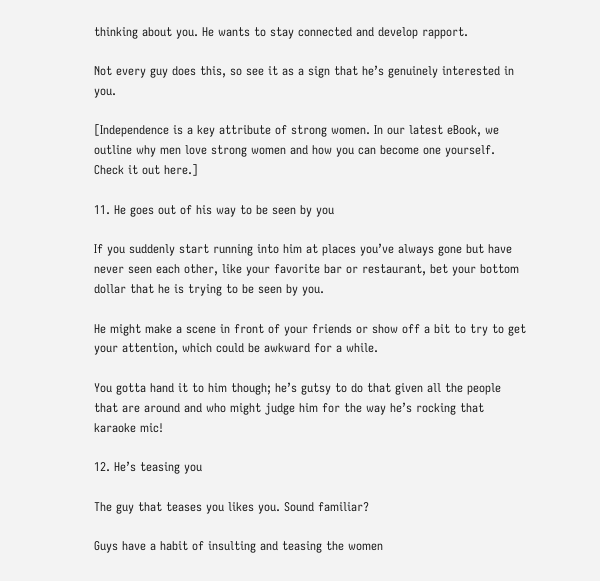thinking about you. He wants to stay connected and develop rapport.

Not every guy does this, so see it as a sign that he’s genuinely interested in you.

[Independence is a key attribute of strong women. In our latest eBook, we outline why men love strong women and how you can become one yourself. Check it out here.]

11. He goes out of his way to be seen by you

If you suddenly start running into him at places you’ve always gone but have never seen each other, like your favorite bar or restaurant, bet your bottom dollar that he is trying to be seen by you.

He might make a scene in front of your friends or show off a bit to try to get your attention, which could be awkward for a while.

You gotta hand it to him though; he’s gutsy to do that given all the people that are around and who might judge him for the way he’s rocking that karaoke mic!

12. He’s teasing you

The guy that teases you likes you. Sound familiar?

Guys have a habit of insulting and teasing the women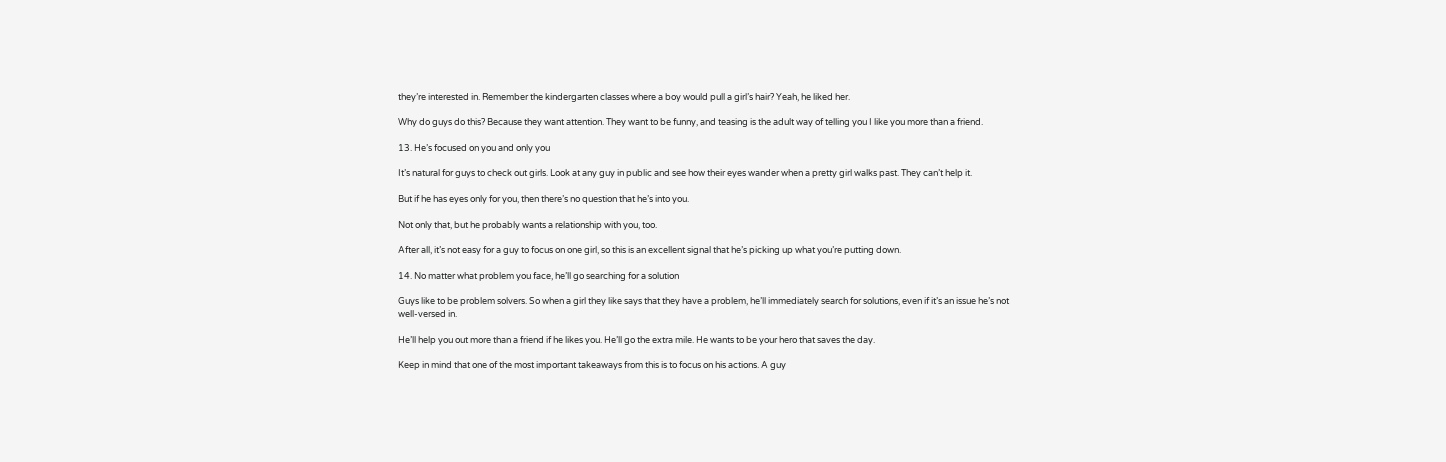they’re interested in. Remember the kindergarten classes where a boy would pull a girl’s hair? Yeah, he liked her.

Why do guys do this? Because they want attention. They want to be funny, and teasing is the adult way of telling you I like you more than a friend.

13. He’s focused on you and only you

It’s natural for guys to check out girls. Look at any guy in public and see how their eyes wander when a pretty girl walks past. They can’t help it.

But if he has eyes only for you, then there’s no question that he’s into you.

Not only that, but he probably wants a relationship with you, too.

After all, it’s not easy for a guy to focus on one girl, so this is an excellent signal that he’s picking up what you’re putting down.

14. No matter what problem you face, he’ll go searching for a solution

Guys like to be problem solvers. So when a girl they like says that they have a problem, he’ll immediately search for solutions, even if it’s an issue he’s not well-versed in.

He’ll help you out more than a friend if he likes you. He’ll go the extra mile. He wants to be your hero that saves the day.

Keep in mind that one of the most important takeaways from this is to focus on his actions. A guy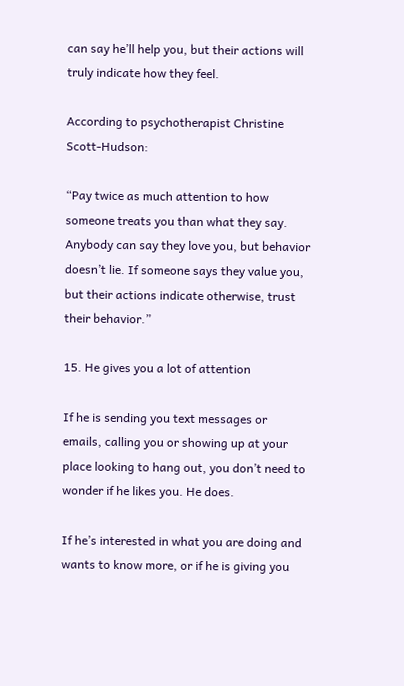can say he’ll help you, but their actions will truly indicate how they feel.

According to psychotherapist Christine Scott-Hudson:

“Pay twice as much attention to how someone treats you than what they say. Anybody can say they love you, but behavior doesn’t lie. If someone says they value you, but their actions indicate otherwise, trust their behavior.”

15. He gives you a lot of attention

If he is sending you text messages or emails, calling you or showing up at your place looking to hang out, you don’t need to wonder if he likes you. He does.

If he’s interested in what you are doing and wants to know more, or if he is giving you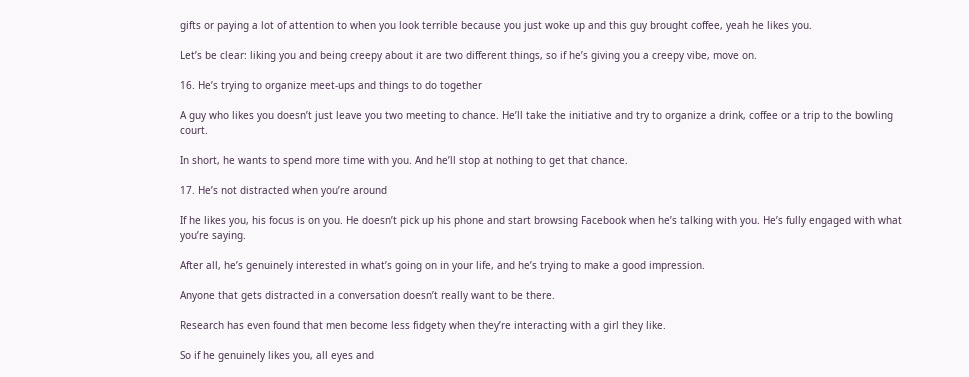gifts or paying a lot of attention to when you look terrible because you just woke up and this guy brought coffee, yeah he likes you.

Let’s be clear: liking you and being creepy about it are two different things, so if he’s giving you a creepy vibe, move on.

16. He’s trying to organize meet-ups and things to do together

A guy who likes you doesn’t just leave you two meeting to chance. He’ll take the initiative and try to organize a drink, coffee or a trip to the bowling court.

In short, he wants to spend more time with you. And he’ll stop at nothing to get that chance.

17. He’s not distracted when you’re around

If he likes you, his focus is on you. He doesn’t pick up his phone and start browsing Facebook when he’s talking with you. He’s fully engaged with what you’re saying.

After all, he’s genuinely interested in what’s going on in your life, and he’s trying to make a good impression.

Anyone that gets distracted in a conversation doesn’t really want to be there.

Research has even found that men become less fidgety when they’re interacting with a girl they like.

So if he genuinely likes you, all eyes and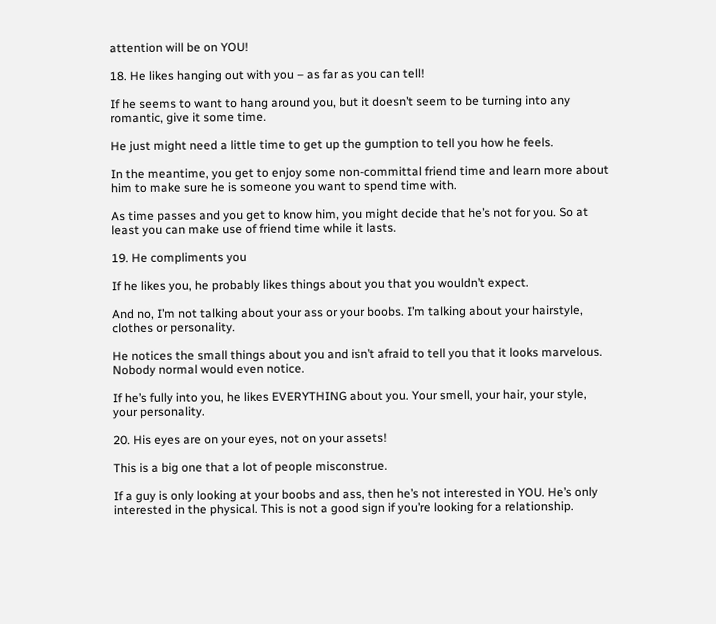attention will be on YOU!

18. He likes hanging out with you – as far as you can tell!

If he seems to want to hang around you, but it doesn’t seem to be turning into any romantic, give it some time.

He just might need a little time to get up the gumption to tell you how he feels.

In the meantime, you get to enjoy some non-committal friend time and learn more about him to make sure he is someone you want to spend time with.

As time passes and you get to know him, you might decide that he’s not for you. So at least you can make use of friend time while it lasts.

19. He compliments you

If he likes you, he probably likes things about you that you wouldn’t expect.

And no, I’m not talking about your ass or your boobs. I’m talking about your hairstyle, clothes or personality.

He notices the small things about you and isn’t afraid to tell you that it looks marvelous. Nobody normal would even notice.

If he’s fully into you, he likes EVERYTHING about you. Your smell, your hair, your style, your personality.

20. His eyes are on your eyes, not on your assets!

This is a big one that a lot of people misconstrue.

If a guy is only looking at your boobs and ass, then he’s not interested in YOU. He’s only interested in the physical. This is not a good sign if you’re looking for a relationship.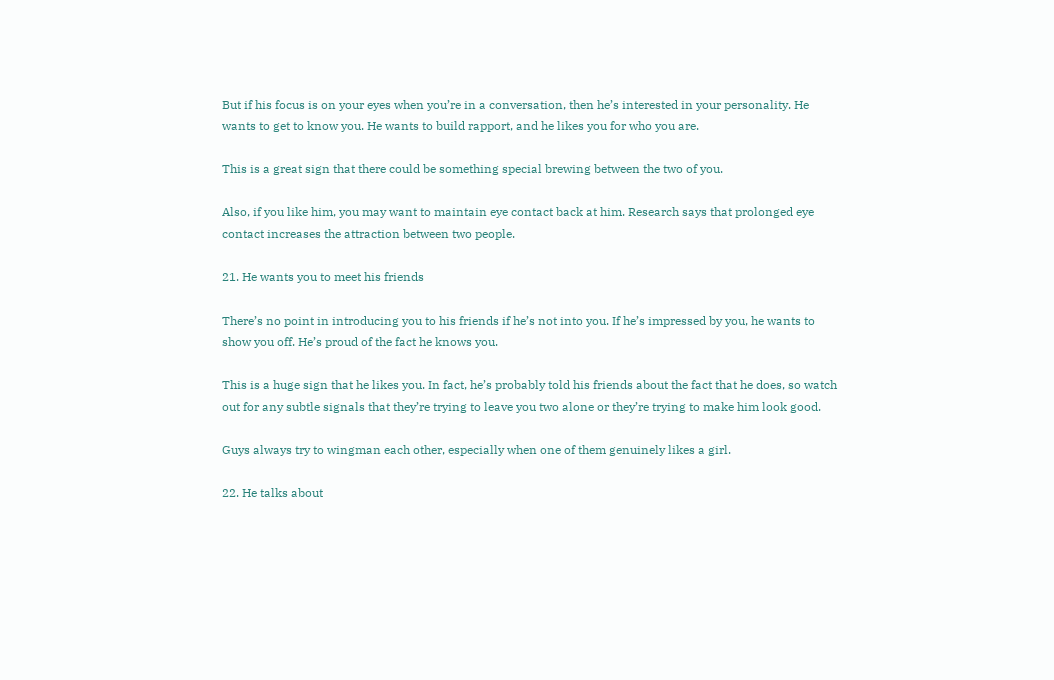But if his focus is on your eyes when you’re in a conversation, then he’s interested in your personality. He wants to get to know you. He wants to build rapport, and he likes you for who you are.

This is a great sign that there could be something special brewing between the two of you.

Also, if you like him, you may want to maintain eye contact back at him. Research says that prolonged eye contact increases the attraction between two people.

21. He wants you to meet his friends

There’s no point in introducing you to his friends if he’s not into you. If he’s impressed by you, he wants to show you off. He’s proud of the fact he knows you.

This is a huge sign that he likes you. In fact, he’s probably told his friends about the fact that he does, so watch out for any subtle signals that they’re trying to leave you two alone or they’re trying to make him look good.

Guys always try to wingman each other, especially when one of them genuinely likes a girl.

22. He talks about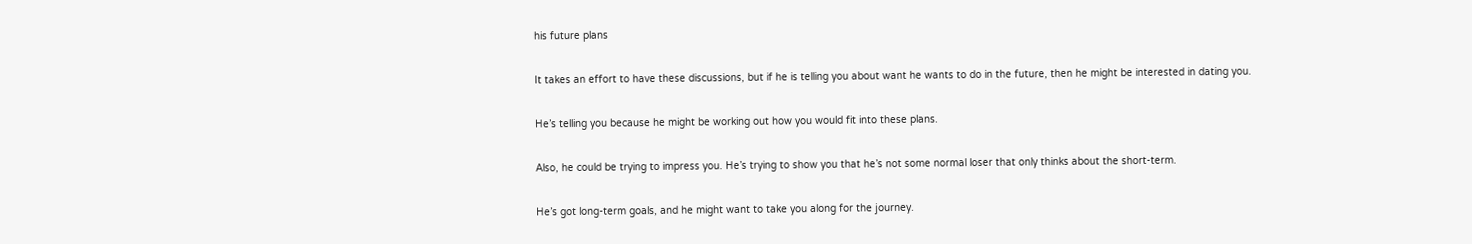his future plans

It takes an effort to have these discussions, but if he is telling you about want he wants to do in the future, then he might be interested in dating you.

He’s telling you because he might be working out how you would fit into these plans.

Also, he could be trying to impress you. He’s trying to show you that he’s not some normal loser that only thinks about the short-term.

He’s got long-term goals, and he might want to take you along for the journey.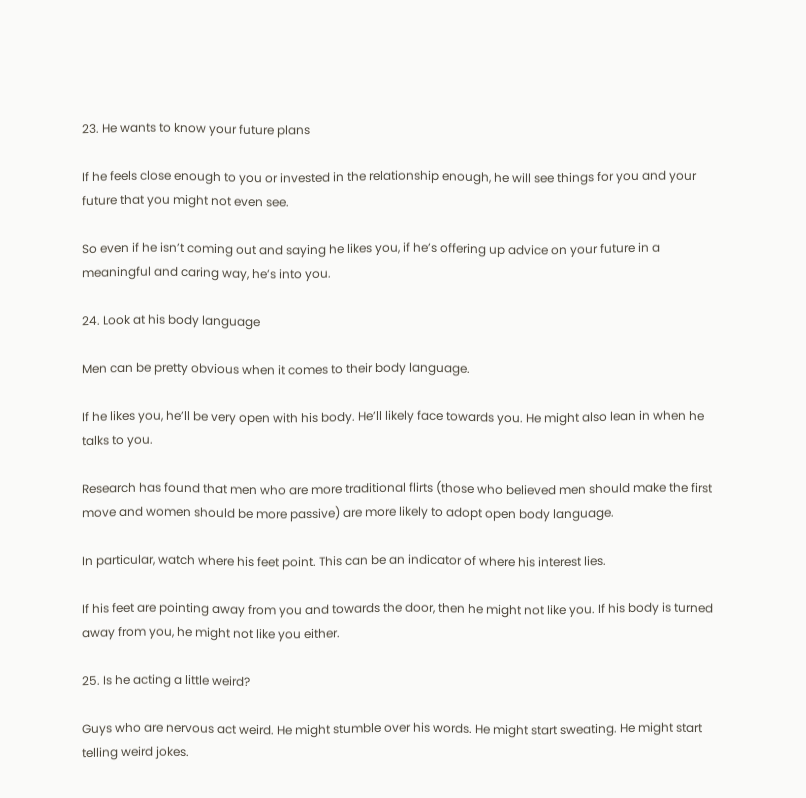23. He wants to know your future plans

If he feels close enough to you or invested in the relationship enough, he will see things for you and your future that you might not even see.

So even if he isn’t coming out and saying he likes you, if he’s offering up advice on your future in a meaningful and caring way, he’s into you.

24. Look at his body language

Men can be pretty obvious when it comes to their body language.

If he likes you, he’ll be very open with his body. He’ll likely face towards you. He might also lean in when he talks to you.

Research has found that men who are more traditional flirts (those who believed men should make the first move and women should be more passive) are more likely to adopt open body language.

In particular, watch where his feet point. This can be an indicator of where his interest lies.

If his feet are pointing away from you and towards the door, then he might not like you. If his body is turned away from you, he might not like you either.

25. Is he acting a little weird?

Guys who are nervous act weird. He might stumble over his words. He might start sweating. He might start telling weird jokes.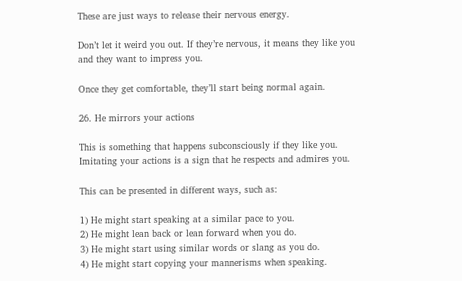These are just ways to release their nervous energy.

Don’t let it weird you out. If they’re nervous, it means they like you and they want to impress you.

Once they get comfortable, they’ll start being normal again.

26. He mirrors your actions

This is something that happens subconsciously if they like you. Imitating your actions is a sign that he respects and admires you.

This can be presented in different ways, such as:

1) He might start speaking at a similar pace to you.
2) He might lean back or lean forward when you do.
3) He might start using similar words or slang as you do.
4) He might start copying your mannerisms when speaking.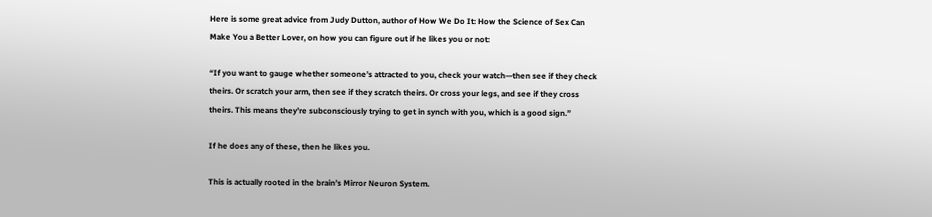Here is some great advice from Judy Dutton, author of How We Do It: How the Science of Sex Can Make You a Better Lover, on how you can figure out if he likes you or not:

“If you want to gauge whether someone’s attracted to you, check your watch—then see if they check theirs. Or scratch your arm, then see if they scratch theirs. Or cross your legs, and see if they cross theirs. This means they’re subconsciously trying to get in synch with you, which is a good sign.”

If he does any of these, then he likes you.

This is actually rooted in the brain’s Mirror Neuron System.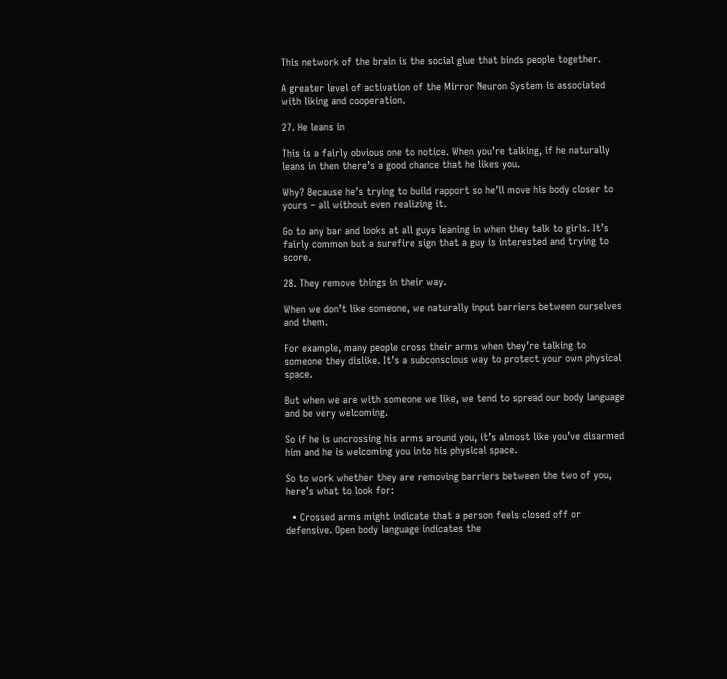This network of the brain is the social glue that binds people together.

A greater level of activation of the Mirror Neuron System is associated with liking and cooperation.

27. He leans in

This is a fairly obvious one to notice. When you’re talking, if he naturally leans in then there’s a good chance that he likes you.

Why? Because he’s trying to build rapport so he’ll move his body closer to yours – all without even realizing it.

Go to any bar and looks at all guys leaning in when they talk to girls. It’s fairly common but a surefire sign that a guy is interested and trying to score.

28. They remove things in their way.

When we don’t like someone, we naturally input barriers between ourselves and them.

For example, many people cross their arms when they’re talking to someone they dislike. It’s a subconscious way to protect your own physical space.

But when we are with someone we like, we tend to spread our body language and be very welcoming.

So if he is uncrossing his arms around you, it’s almost like you’ve disarmed him and he is welcoming you into his physical space.

So to work whether they are removing barriers between the two of you, here’s what to look for:

  • Crossed arms might indicate that a person feels closed off or defensive. Open body language indicates the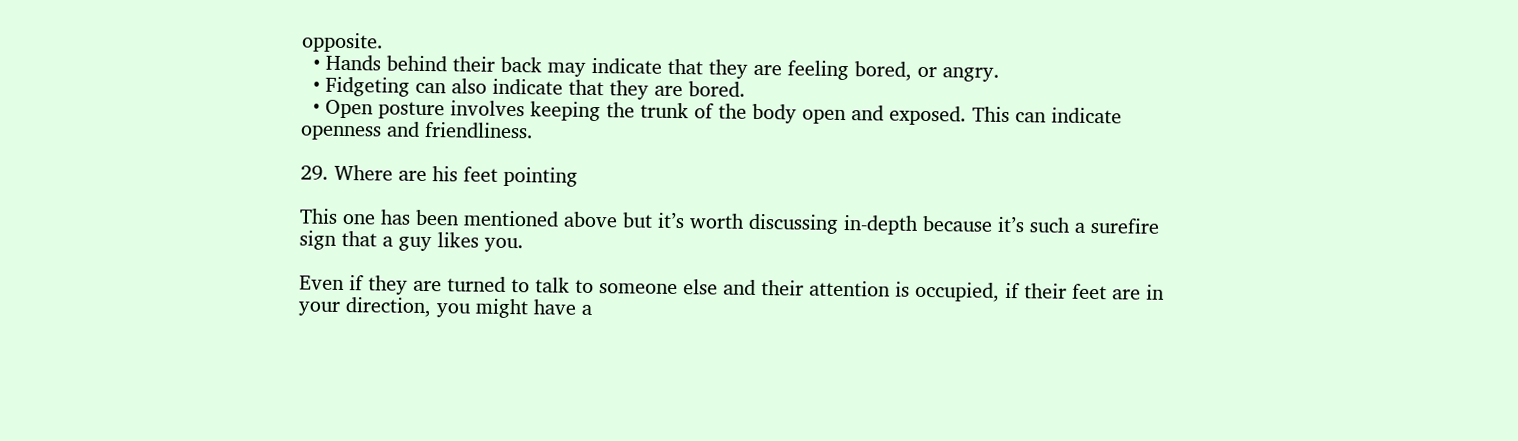opposite.
  • Hands behind their back may indicate that they are feeling bored, or angry.
  • Fidgeting can also indicate that they are bored.
  • Open posture involves keeping the trunk of the body open and exposed. This can indicate openness and friendliness.

29. Where are his feet pointing

This one has been mentioned above but it’s worth discussing in-depth because it’s such a surefire sign that a guy likes you.

Even if they are turned to talk to someone else and their attention is occupied, if their feet are in your direction, you might have a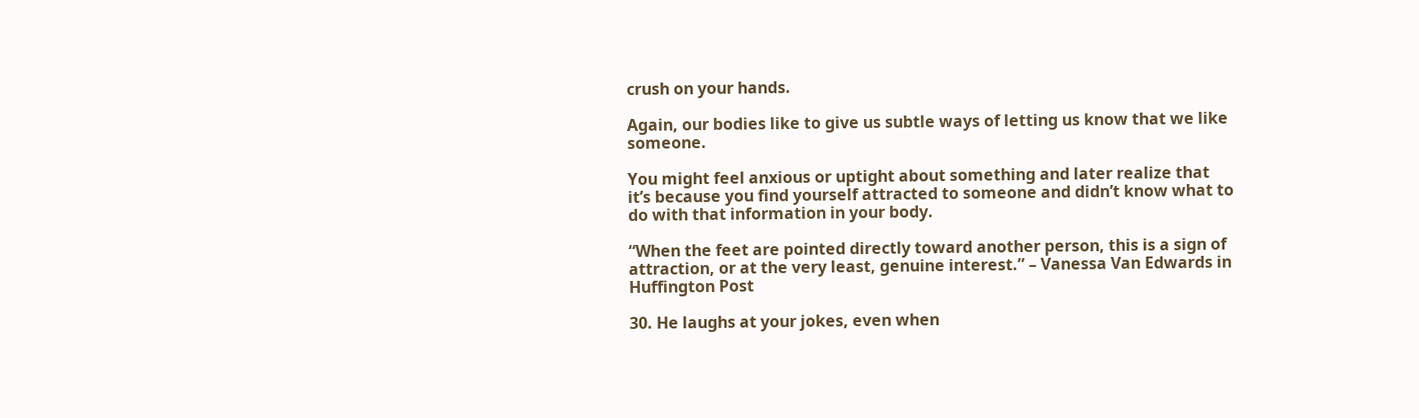crush on your hands.

Again, our bodies like to give us subtle ways of letting us know that we like someone.

You might feel anxious or uptight about something and later realize that it’s because you find yourself attracted to someone and didn’t know what to do with that information in your body.

“When the feet are pointed directly toward another person, this is a sign of attraction, or at the very least, genuine interest.” – Vanessa Van Edwards in Huffington Post

30. He laughs at your jokes, even when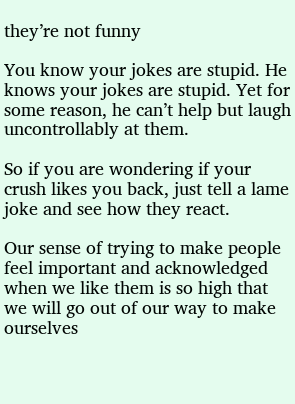they’re not funny

You know your jokes are stupid. He knows your jokes are stupid. Yet for some reason, he can’t help but laugh uncontrollably at them.

So if you are wondering if your crush likes you back, just tell a lame joke and see how they react.

Our sense of trying to make people feel important and acknowledged when we like them is so high that we will go out of our way to make ourselves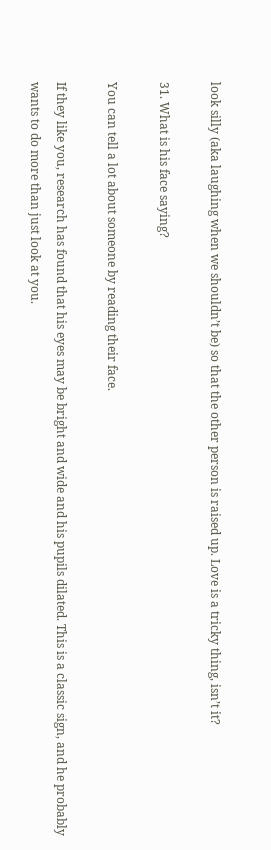look silly (aka laughing when we shouldn’t be) so that the other person is raised up. Love is a tricky thing, isn’t it?

31. What is his face saying?

You can tell a lot about someone by reading their face.

If they like you, research has found that his eyes may be bright and wide and his pupils dilated. This is a classic sign, and he probably wants to do more than just look at you.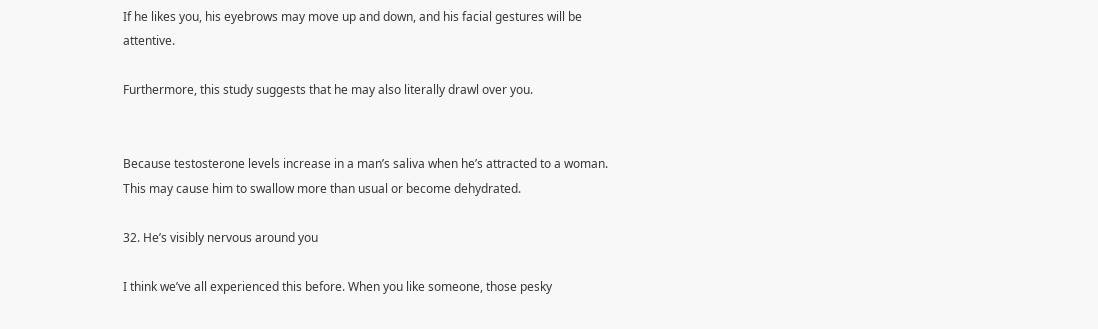If he likes you, his eyebrows may move up and down, and his facial gestures will be attentive.

Furthermore, this study suggests that he may also literally drawl over you.


Because testosterone levels increase in a man’s saliva when he’s attracted to a woman. This may cause him to swallow more than usual or become dehydrated.

32. He’s visibly nervous around you

I think we’ve all experienced this before. When you like someone, those pesky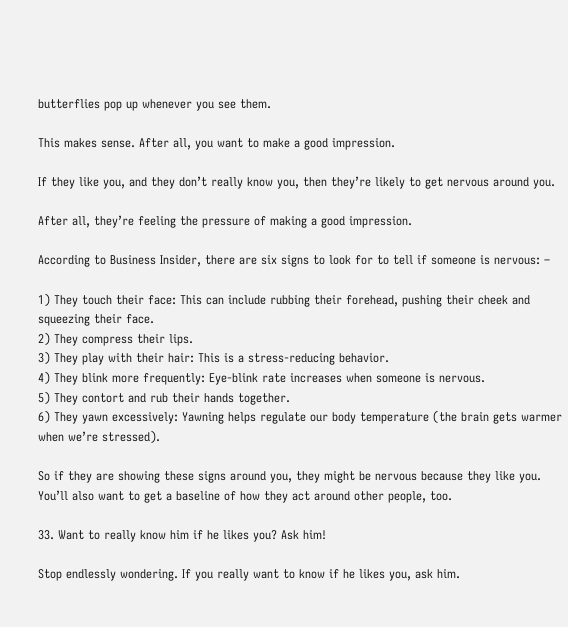butterflies pop up whenever you see them.

This makes sense. After all, you want to make a good impression.

If they like you, and they don’t really know you, then they’re likely to get nervous around you.

After all, they’re feeling the pressure of making a good impression.

According to Business Insider, there are six signs to look for to tell if someone is nervous: –

1) They touch their face: This can include rubbing their forehead, pushing their cheek and squeezing their face.
2) They compress their lips.
3) They play with their hair: This is a stress-reducing behavior.
4) They blink more frequently: Eye-blink rate increases when someone is nervous.
5) They contort and rub their hands together.
6) They yawn excessively: Yawning helps regulate our body temperature (the brain gets warmer when we’re stressed).

So if they are showing these signs around you, they might be nervous because they like you. You’ll also want to get a baseline of how they act around other people, too.

33. Want to really know him if he likes you? Ask him!

Stop endlessly wondering. If you really want to know if he likes you, ask him.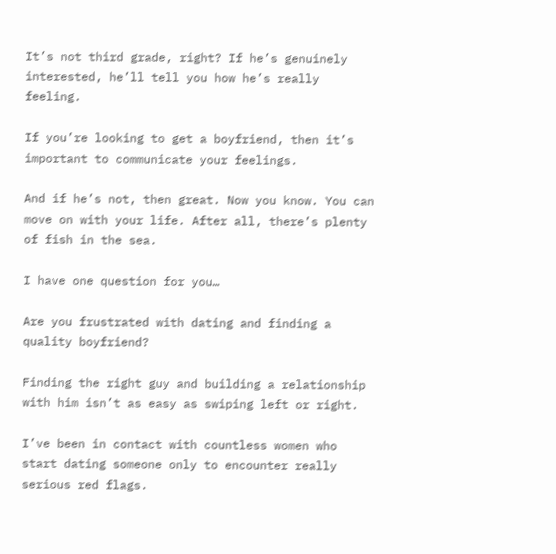It’s not third grade, right? If he’s genuinely interested, he’ll tell you how he’s really feeling.

If you’re looking to get a boyfriend, then it’s important to communicate your feelings.

And if he’s not, then great. Now you know. You can move on with your life. After all, there’s plenty of fish in the sea.

I have one question for you…

Are you frustrated with dating and finding a quality boyfriend?

Finding the right guy and building a relationship with him isn’t as easy as swiping left or right.

I’ve been in contact with countless women who start dating someone only to encounter really serious red flags.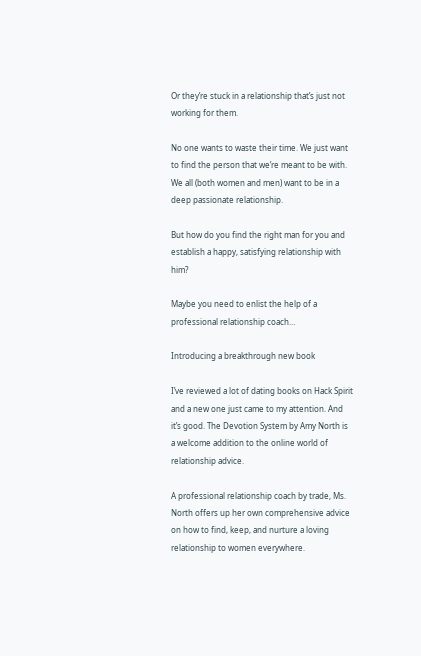Or they’re stuck in a relationship that’s just not working for them.

No one wants to waste their time. We just want to find the person that we’re meant to be with. We all (both women and men) want to be in a deep passionate relationship.

But how do you find the right man for you and establish a happy, satisfying relationship with him?

Maybe you need to enlist the help of a professional relationship coach…

Introducing a breakthrough new book

I’ve reviewed a lot of dating books on Hack Spirit and a new one just came to my attention. And it’s good. The Devotion System by Amy North is a welcome addition to the online world of relationship advice.

A professional relationship coach by trade, Ms. North offers up her own comprehensive advice on how to find, keep, and nurture a loving relationship to women everywhere.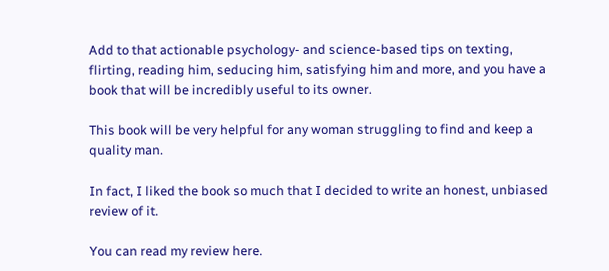Add to that actionable psychology- and science-based tips on texting, flirting, reading him, seducing him, satisfying him and more, and you have a book that will be incredibly useful to its owner.

This book will be very helpful for any woman struggling to find and keep a quality man.

In fact, I liked the book so much that I decided to write an honest, unbiased review of it.

You can read my review here.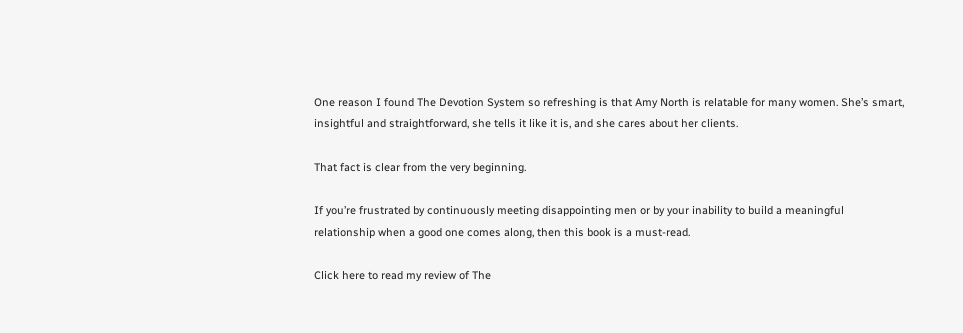One reason I found The Devotion System so refreshing is that Amy North is relatable for many women. She’s smart, insightful and straightforward, she tells it like it is, and she cares about her clients.

That fact is clear from the very beginning.

If you’re frustrated by continuously meeting disappointing men or by your inability to build a meaningful relationship when a good one comes along, then this book is a must-read.

Click here to read my review of The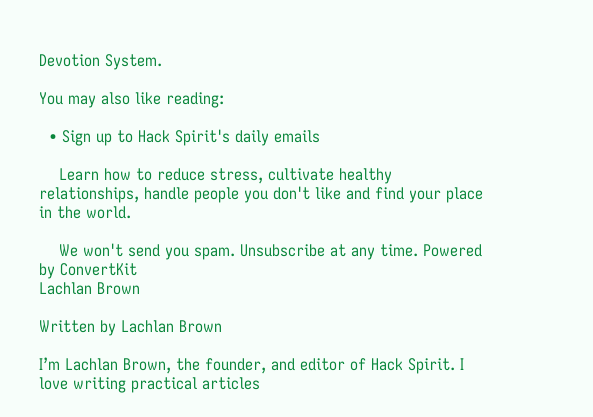Devotion System.

You may also like reading:

  • Sign up to Hack Spirit's daily emails

    Learn how to reduce stress, cultivate healthy relationships, handle people you don't like and find your place in the world.

    We won't send you spam. Unsubscribe at any time. Powered by ConvertKit
Lachlan Brown

Written by Lachlan Brown

I’m Lachlan Brown, the founder, and editor of Hack Spirit. I love writing practical articles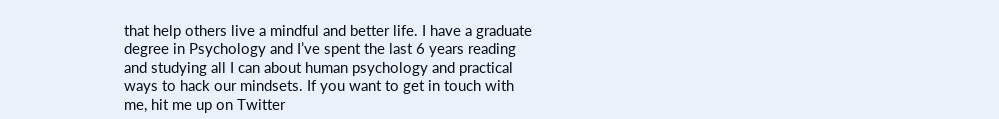that help others live a mindful and better life. I have a graduate degree in Psychology and I’ve spent the last 6 years reading and studying all I can about human psychology and practical ways to hack our mindsets. If you want to get in touch with me, hit me up on Twitter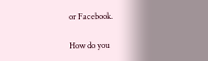or Facebook.

How do you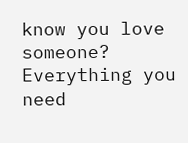know you love someone? Everything you need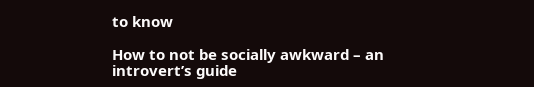to know

How to not be socially awkward – an introvert’s guide